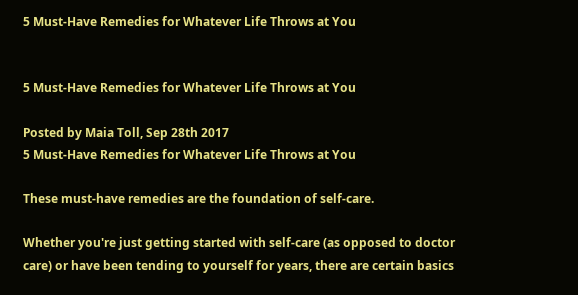5 Must-Have Remedies for Whatever Life Throws at You


5 Must-Have Remedies for Whatever Life Throws at You

Posted by Maia Toll, Sep 28th 2017
5 Must-Have Remedies for Whatever Life Throws at You

These must-have remedies are the foundation of self-care.

Whether you're just getting started with self-care (as opposed to doctor care) or have been tending to yourself for years, there are certain basics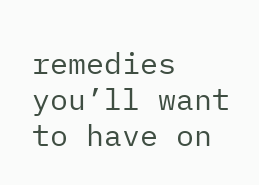remedies you’ll want to have on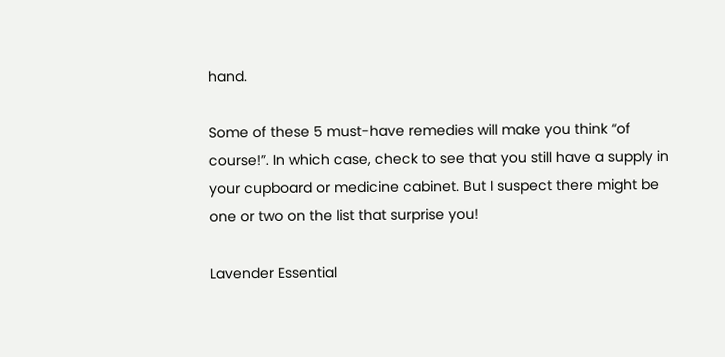hand.

Some of these 5 must-have remedies will make you think “of course!”. In which case, check to see that you still have a supply in your cupboard or medicine cabinet. But I suspect there might be one or two on the list that surprise you!

Lavender Essential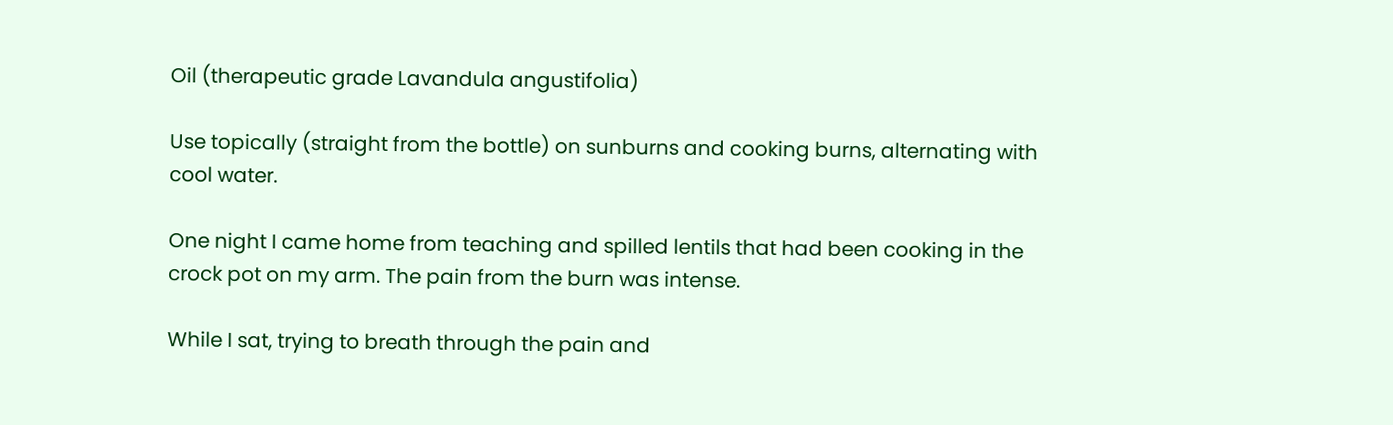Oil (therapeutic grade Lavandula angustifolia)

Use topically (straight from the bottle) on sunburns and cooking burns, alternating with cool water.

One night I came home from teaching and spilled lentils that had been cooking in the crock pot on my arm. The pain from the burn was intense.

While I sat, trying to breath through the pain and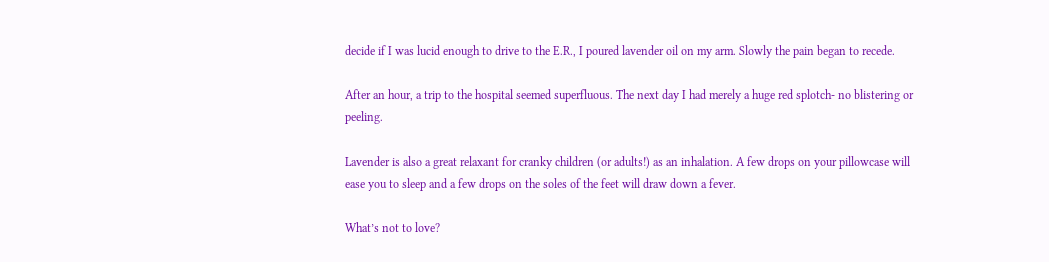decide if I was lucid enough to drive to the E.R., I poured lavender oil on my arm. Slowly the pain began to recede.

After an hour, a trip to the hospital seemed superfluous. The next day I had merely a huge red splotch- no blistering or peeling.

Lavender is also a great relaxant for cranky children (or adults!) as an inhalation. A few drops on your pillowcase will ease you to sleep and a few drops on the soles of the feet will draw down a fever.

What’s not to love?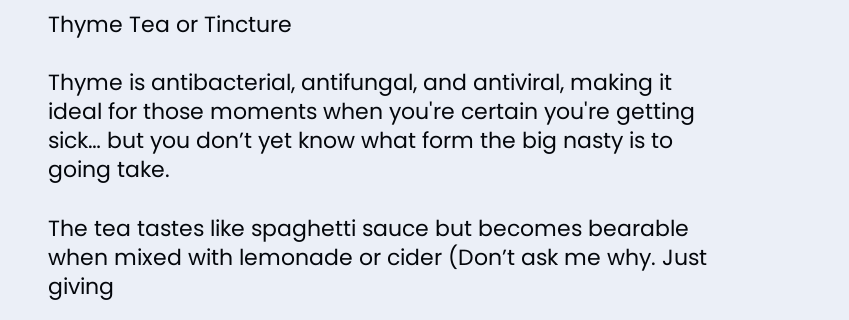Thyme Tea or Tincture

Thyme is antibacterial, antifungal, and antiviral, making it ideal for those moments when you're certain you're getting sick… but you don’t yet know what form the big nasty is to going take.

The tea tastes like spaghetti sauce but becomes bearable when mixed with lemonade or cider (Don’t ask me why. Just giving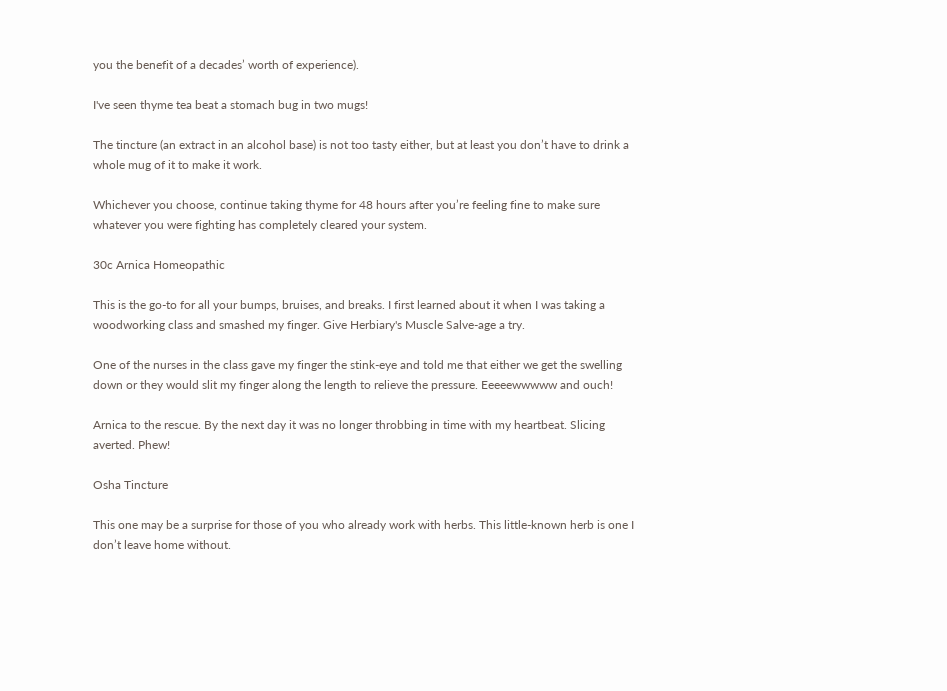you the benefit of a decades’ worth of experience).

I've seen thyme tea beat a stomach bug in two mugs!

The tincture (an extract in an alcohol base) is not too tasty either, but at least you don’t have to drink a whole mug of it to make it work.

Whichever you choose, continue taking thyme for 48 hours after you’re feeling fine to make sure whatever you were fighting has completely cleared your system.

30c Arnica Homeopathic

This is the go-to for all your bumps, bruises, and breaks. I first learned about it when I was taking a woodworking class and smashed my finger. Give Herbiary's Muscle Salve-age a try.

One of the nurses in the class gave my finger the stink-eye and told me that either we get the swelling down or they would slit my finger along the length to relieve the pressure. Eeeeewwwww and ouch!

Arnica to the rescue. By the next day it was no longer throbbing in time with my heartbeat. Slicing averted. Phew!

Osha Tincture

This one may be a surprise for those of you who already work with herbs. This little-known herb is one I don’t leave home without.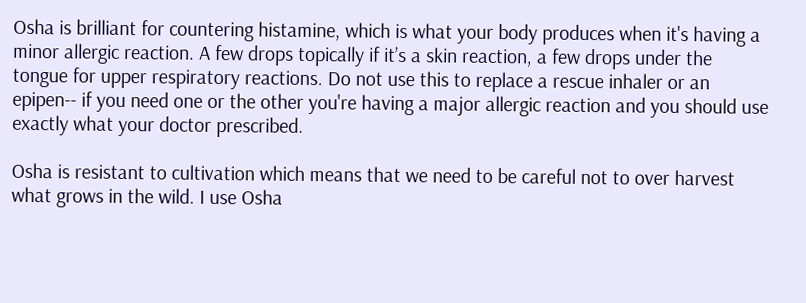Osha is brilliant for countering histamine, which is what your body produces when it's having a minor allergic reaction. A few drops topically if it’s a skin reaction, a few drops under the tongue for upper respiratory reactions. Do not use this to replace a rescue inhaler or an epipen-- if you need one or the other you're having a major allergic reaction and you should use exactly what your doctor prescribed.

Osha is resistant to cultivation which means that we need to be careful not to over harvest what grows in the wild. I use Osha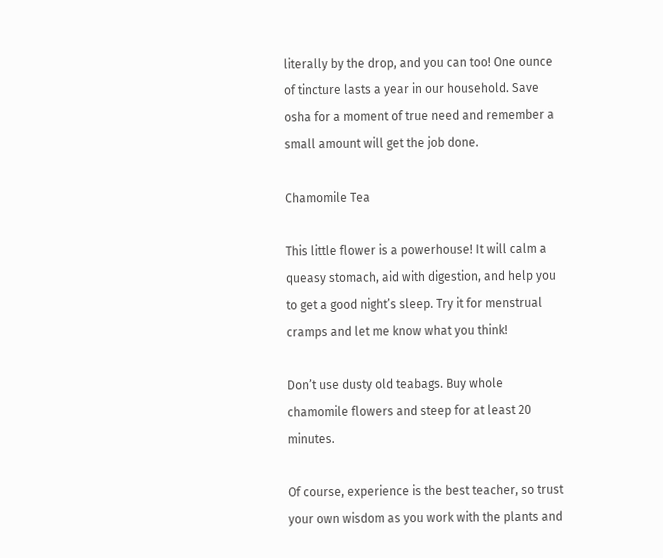literally by the drop, and you can too! One ounce of tincture lasts a year in our household. Save osha for a moment of true need and remember a small amount will get the job done.

Chamomile Tea

This little flower is a powerhouse! It will calm a queasy stomach, aid with digestion, and help you to get a good night’s sleep. Try it for menstrual cramps and let me know what you think!

Don’t use dusty old teabags. Buy whole chamomile flowers and steep for at least 20 minutes.

Of course, experience is the best teacher, so trust your own wisdom as you work with the plants and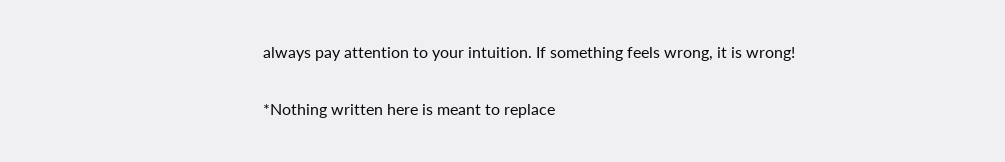always pay attention to your intuition. If something feels wrong, it is wrong!

*Nothing written here is meant to replace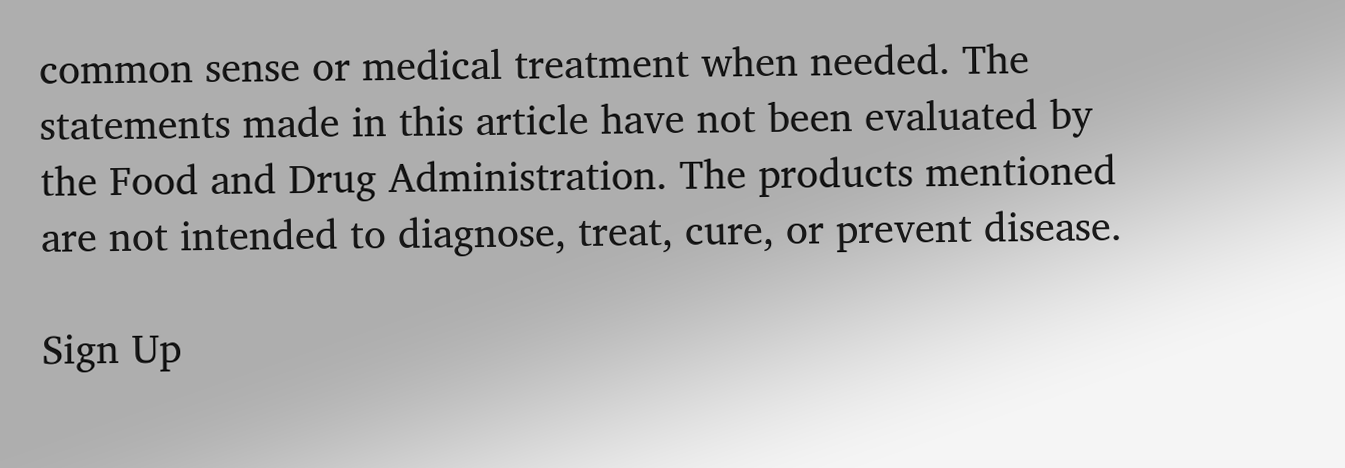common sense or medical treatment when needed. The statements made in this article have not been evaluated by the Food and Drug Administration. The products mentioned are not intended to diagnose, treat, cure, or prevent disease.

Sign Up